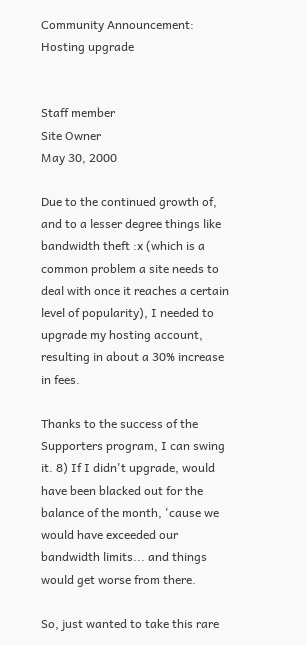Community Announcement: Hosting upgrade


Staff member
Site Owner
May 30, 2000

Due to the continued growth of, and to a lesser degree things like bandwidth theft :x (which is a common problem a site needs to deal with once it reaches a certain level of popularity), I needed to upgrade my hosting account, resulting in about a 30% increase in fees.

Thanks to the success of the Supporters program, I can swing it. 8) If I didn't upgrade, would have been blacked out for the balance of the month, 'cause we would have exceeded our bandwidth limits... and things would get worse from there.

So, just wanted to take this rare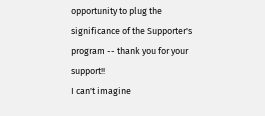opportunity to plug the significance of the Supporter's program -- thank you for your support!!
I can't imagine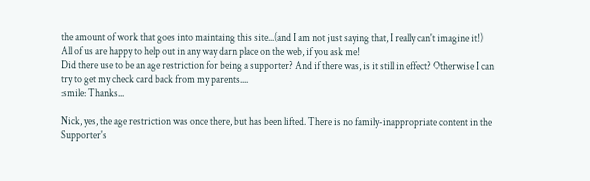the amount of work that goes into maintaing this site...(and I am not just saying that, I really can't imagine it!)
All of us are happy to help out in any way darn place on the web, if you ask me!
Did there use to be an age restriction for being a supporter? And if there was, is it still in effect? Otherwise I can try to get my check card back from my parents....
:smile: Thanks...

Nick, yes, the age restriction was once there, but has been lifted. There is no family-inappropriate content in the Supporter's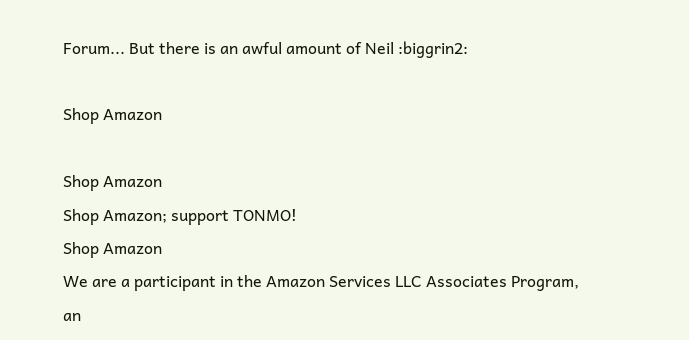Forum... But there is an awful amount of Neil :biggrin2:

Shop Amazon

Shop Amazon
Shop Amazon; support TONMO!
Shop Amazon
We are a participant in the Amazon Services LLC Associates Program, an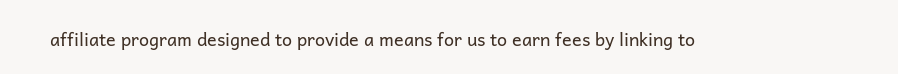affiliate program designed to provide a means for us to earn fees by linking to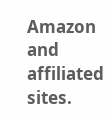Amazon and affiliated sites.